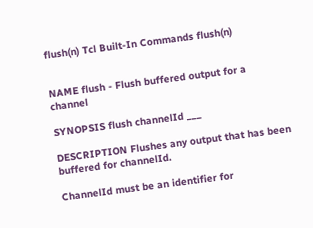flush(n) Tcl Built-In Commands flush(n)


NAME flush - Flush buffered output for a channel

SYNOPSIS flush channelId ___

DESCRIPTION Flushes any output that has been buffered for channelId.

ChannelId must be an identifier for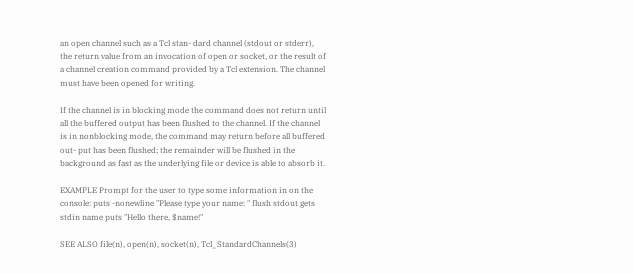an open channel such as a Tcl stan- dard channel (stdout or stderr), the return value from an invocation of open or socket, or the result of a channel creation command provided by a Tcl extension. The channel must have been opened for writing.

If the channel is in blocking mode the command does not return until all the buffered output has been flushed to the channel. If the channel is in nonblocking mode, the command may return before all buffered out- put has been flushed; the remainder will be flushed in the background as fast as the underlying file or device is able to absorb it.

EXAMPLE Prompt for the user to type some information in on the console: puts -nonewline "Please type your name: " flush stdout gets stdin name puts "Hello there, $name!"

SEE ALSO file(n), open(n), socket(n), Tcl_StandardChannels(3)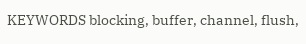KEYWORDS blocking, buffer, channel, flush,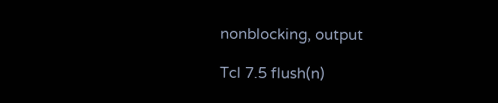nonblocking, output

Tcl 7.5 flush(n)